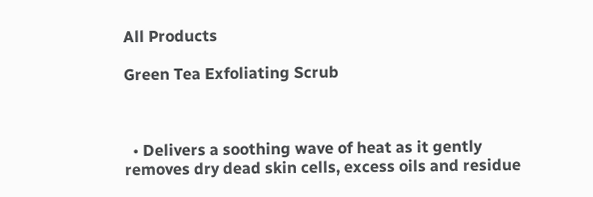All Products

Green Tea Exfoliating Scrub



  • Delivers a soothing wave of heat as it gently removes dry dead skin cells, excess oils and residue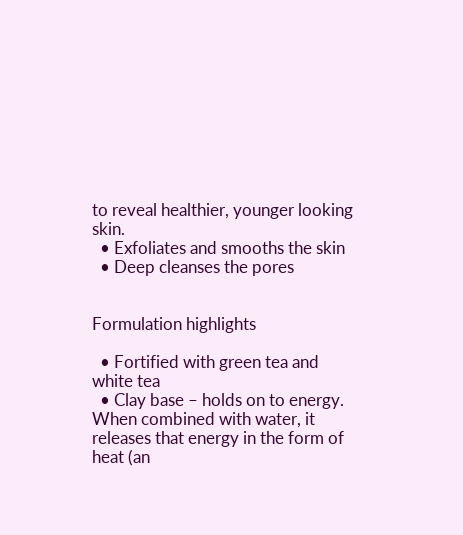to reveal healthier, younger looking skin.
  • Exfoliates and smooths the skin
  • Deep cleanses the pores


Formulation highlights

  • Fortified with green tea and white tea
  • Clay base – holds on to energy. When combined with water, it releases that energy in the form of heat (an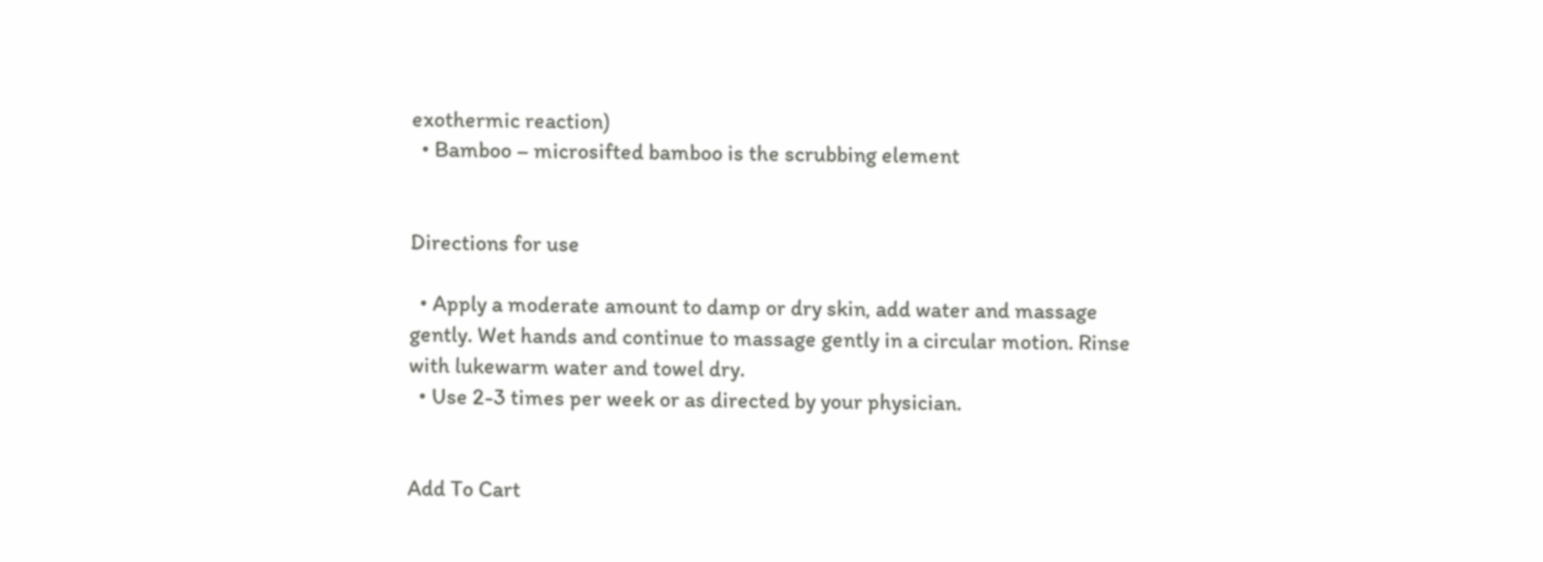exothermic reaction)
  • Bamboo – microsifted bamboo is the scrubbing element


Directions for use

  • Apply a moderate amount to damp or dry skin, add water and massage gently. Wet hands and continue to massage gently in a circular motion. Rinse with lukewarm water and towel dry.
  • Use 2-3 times per week or as directed by your physician.


Add To Cart